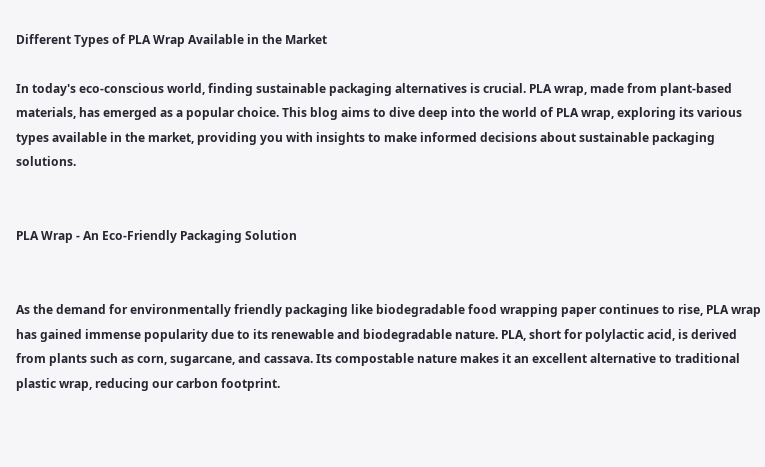Different Types of PLA Wrap Available in the Market

In today's eco-conscious world, finding sustainable packaging alternatives is crucial. PLA wrap, made from plant-based materials, has emerged as a popular choice. This blog aims to dive deep into the world of PLA wrap, exploring its various types available in the market, providing you with insights to make informed decisions about sustainable packaging solutions.


PLA Wrap - An Eco-Friendly Packaging Solution


As the demand for environmentally friendly packaging like biodegradable food wrapping paper continues to rise, PLA wrap has gained immense popularity due to its renewable and biodegradable nature. PLA, short for polylactic acid, is derived from plants such as corn, sugarcane, and cassava. Its compostable nature makes it an excellent alternative to traditional plastic wrap, reducing our carbon footprint.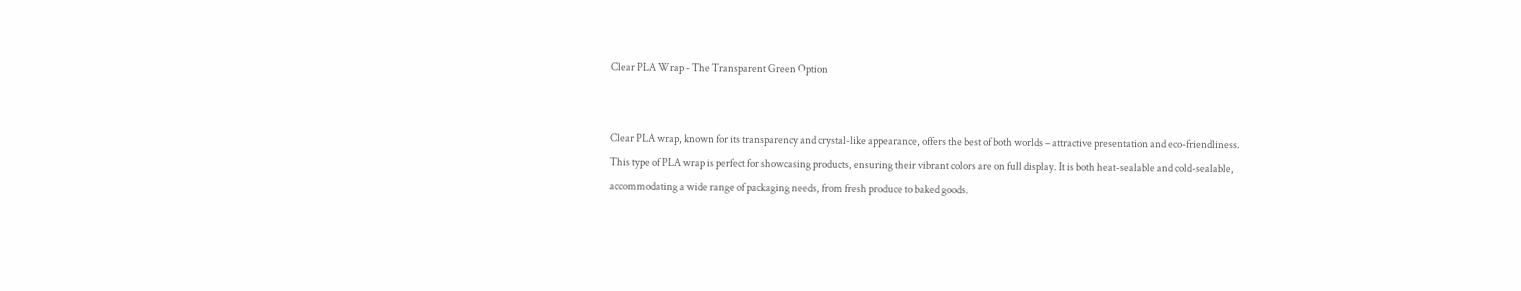Clear PLA Wrap - The Transparent Green Option


Clear PLA wrap, known for its transparency and crystal-like appearance, offers the best of both worlds – attractive presentation and eco-friendliness. This type of PLA wrap is perfect for showcasing products, ensuring their vibrant colors are on full display. It is both heat-sealable and cold-sealable, accommodating a wide range of packaging needs, from fresh produce to baked goods.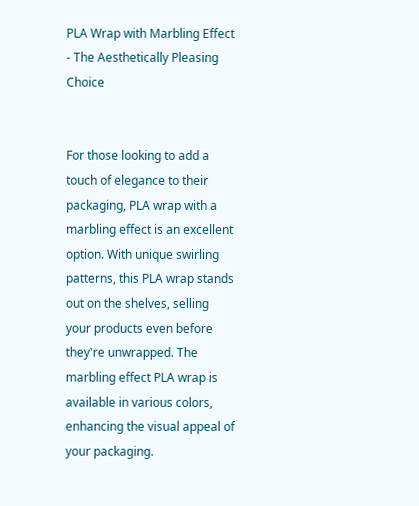PLA Wrap with Marbling Effect - The Aesthetically Pleasing Choice


For those looking to add a touch of elegance to their packaging, PLA wrap with a marbling effect is an excellent option. With unique swirling patterns, this PLA wrap stands out on the shelves, selling your products even before they're unwrapped. The marbling effect PLA wrap is available in various colors, enhancing the visual appeal of your packaging.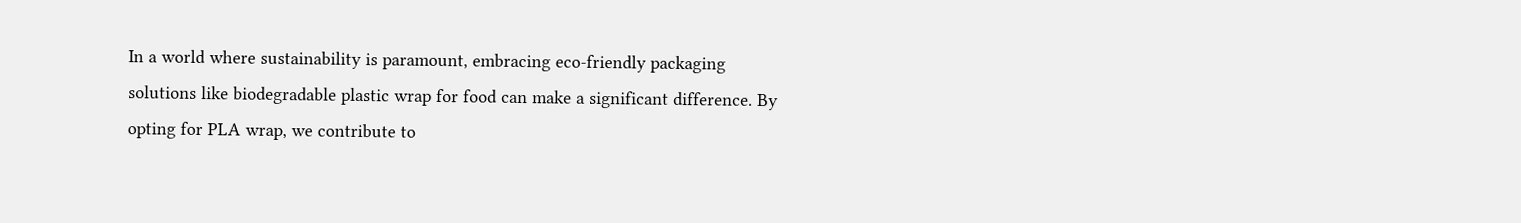In a world where sustainability is paramount, embracing eco-friendly packaging solutions like biodegradable plastic wrap for food can make a significant difference. By opting for PLA wrap, we contribute to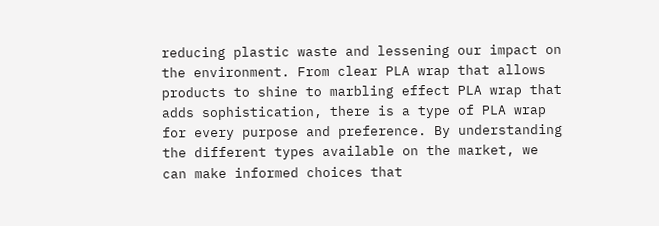reducing plastic waste and lessening our impact on the environment. From clear PLA wrap that allows products to shine to marbling effect PLA wrap that adds sophistication, there is a type of PLA wrap for every purpose and preference. By understanding the different types available on the market, we can make informed choices that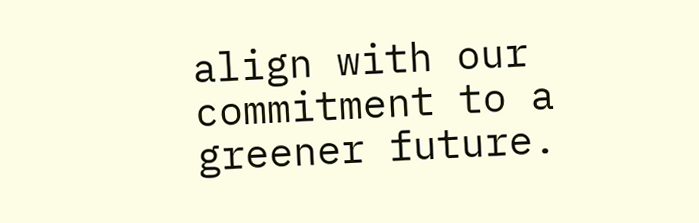align with our commitment to a greener future.